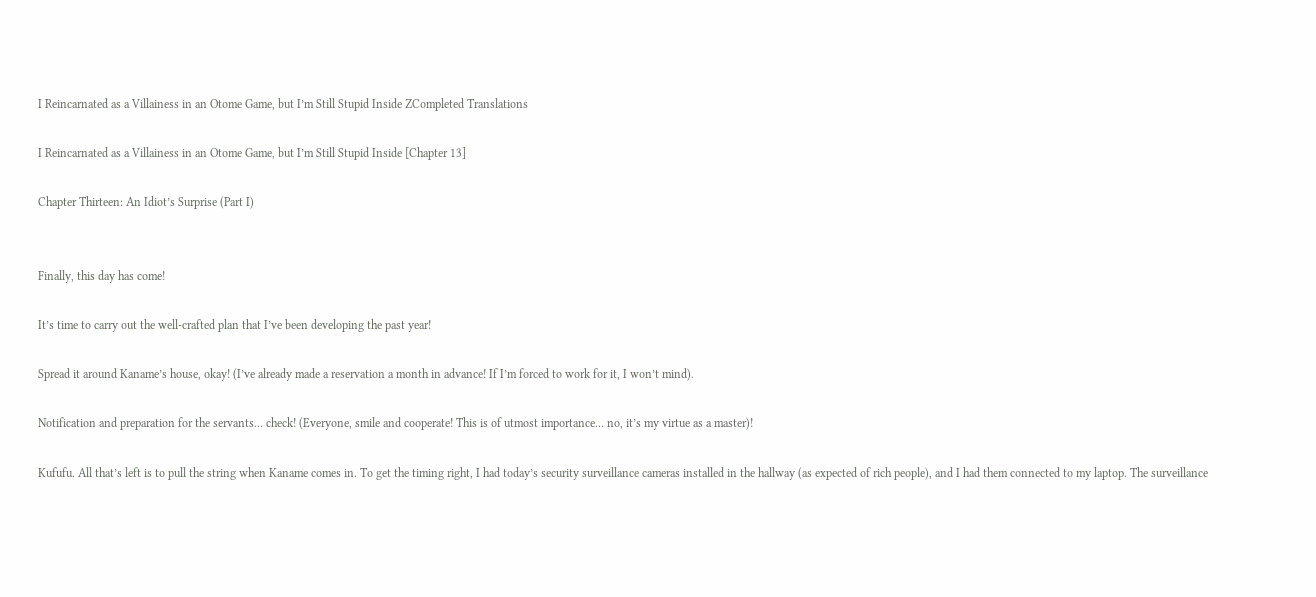I Reincarnated as a Villainess in an Otome Game, but I’m Still Stupid Inside ZCompleted Translations

I Reincarnated as a Villainess in an Otome Game, but I’m Still Stupid Inside [Chapter 13]

Chapter Thirteen: An Idiot’s Surprise (Part I)


Finally, this day has come!

It’s time to carry out the well-crafted plan that I’ve been developing the past year!

Spread it around Kaname’s house, okay! (I’ve already made a reservation a month in advance! If I’m forced to work for it, I won’t mind).

Notification and preparation for the servants… check! (Everyone, smile and cooperate! This is of utmost importance… no, it’s my virtue as a master)!

Kufufu. All that’s left is to pull the string when Kaname comes in. To get the timing right, I had today’s security surveillance cameras installed in the hallway (as expected of rich people), and I had them connected to my laptop. The surveillance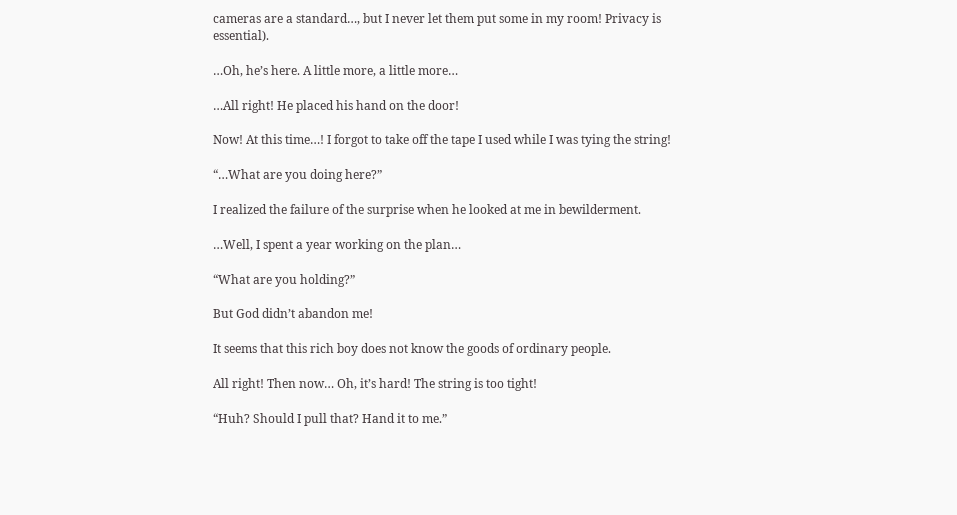cameras are a standard…, but I never let them put some in my room! Privacy is essential).

…Oh, he’s here. A little more, a little more…

…All right! He placed his hand on the door!

Now! At this time…! I forgot to take off the tape I used while I was tying the string!

“…What are you doing here?”

I realized the failure of the surprise when he looked at me in bewilderment.

…Well, I spent a year working on the plan…

“What are you holding?”

But God didn’t abandon me!

It seems that this rich boy does not know the goods of ordinary people.

All right! Then now… Oh, it’s hard! The string is too tight!

“Huh? Should I pull that? Hand it to me.”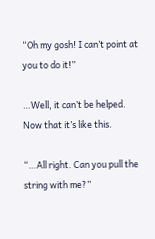“Oh my gosh! I can’t point at you to do it!”

…Well, it can’t be helped. Now that it’s like this.

“…All right. Can you pull the string with me?”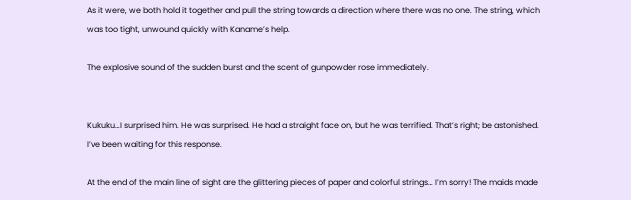As it were, we both hold it together and pull the string towards a direction where there was no one. The string, which was too tight, unwound quickly with Kaname’s help.

The explosive sound of the sudden burst and the scent of gunpowder rose immediately.


Kukuku…I surprised him. He was surprised. He had a straight face on, but he was terrified. That’s right; be astonished. I’ve been waiting for this response.

At the end of the main line of sight are the glittering pieces of paper and colorful strings… I’m sorry! The maids made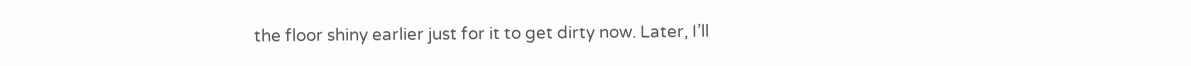the floor shiny earlier just for it to get dirty now. Later, I’ll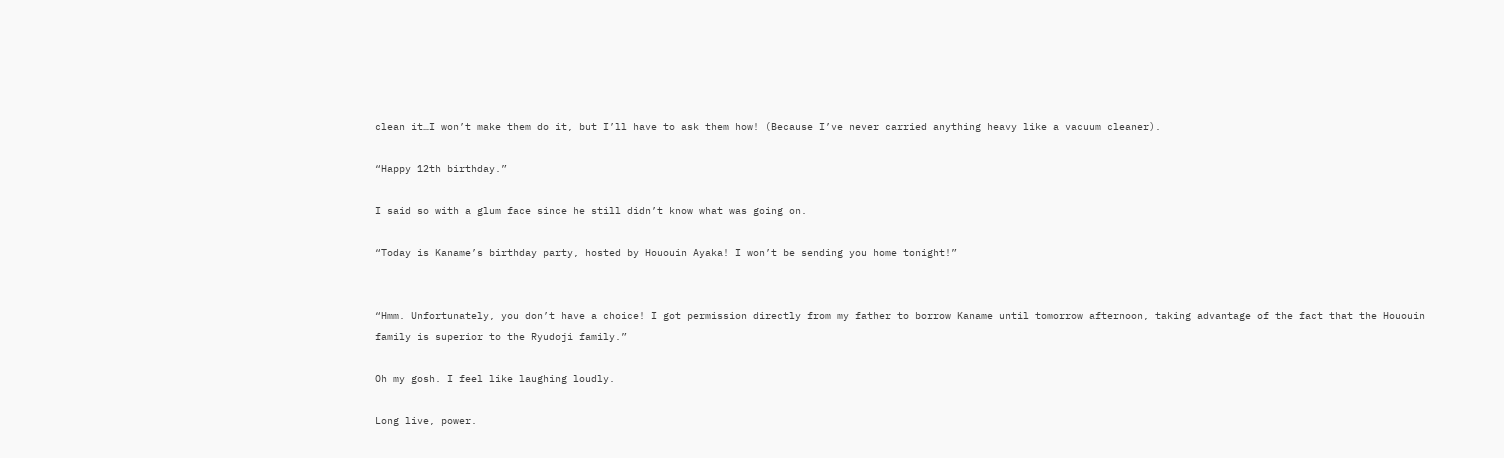clean it…I won’t make them do it, but I’ll have to ask them how! (Because I’ve never carried anything heavy like a vacuum cleaner).

“Happy 12th birthday.”

I said so with a glum face since he still didn’t know what was going on.

“Today is Kaname’s birthday party, hosted by Hououin Ayaka! I won’t be sending you home tonight!”


“Hmm. Unfortunately, you don’t have a choice! I got permission directly from my father to borrow Kaname until tomorrow afternoon, taking advantage of the fact that the Hououin family is superior to the Ryudoji family.”

Oh my gosh. I feel like laughing loudly.

Long live, power.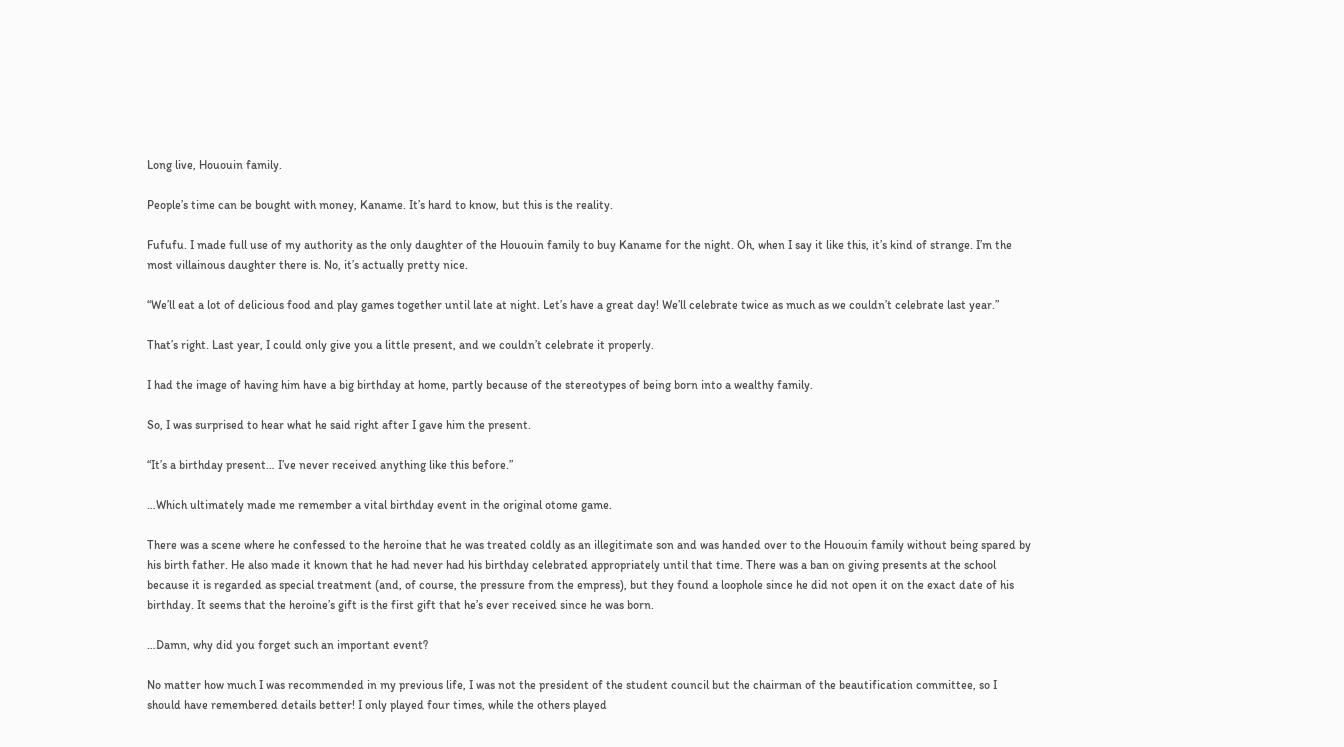Long live, Hououin family.

People’s time can be bought with money, Kaname. It’s hard to know, but this is the reality.

Fufufu. I made full use of my authority as the only daughter of the Hououin family to buy Kaname for the night. Oh, when I say it like this, it’s kind of strange. I’m the most villainous daughter there is. No, it’s actually pretty nice.

“We’ll eat a lot of delicious food and play games together until late at night. Let’s have a great day! We’ll celebrate twice as much as we couldn’t celebrate last year.”

That’s right. Last year, I could only give you a little present, and we couldn’t celebrate it properly.

I had the image of having him have a big birthday at home, partly because of the stereotypes of being born into a wealthy family.

So, I was surprised to hear what he said right after I gave him the present.

“It’s a birthday present… I’ve never received anything like this before.”

…Which ultimately made me remember a vital birthday event in the original otome game.

There was a scene where he confessed to the heroine that he was treated coldly as an illegitimate son and was handed over to the Hououin family without being spared by his birth father. He also made it known that he had never had his birthday celebrated appropriately until that time. There was a ban on giving presents at the school because it is regarded as special treatment (and, of course, the pressure from the empress), but they found a loophole since he did not open it on the exact date of his birthday. It seems that the heroine’s gift is the first gift that he’s ever received since he was born.

…Damn, why did you forget such an important event?

No matter how much I was recommended in my previous life, I was not the president of the student council but the chairman of the beautification committee, so I should have remembered details better! I only played four times, while the others played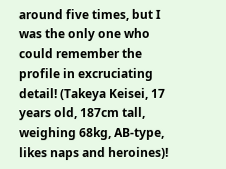around five times, but I was the only one who could remember the profile in excruciating detail! (Takeya Keisei, 17 years old, 187cm tall, weighing 68kg, AB-type, likes naps and heroines)!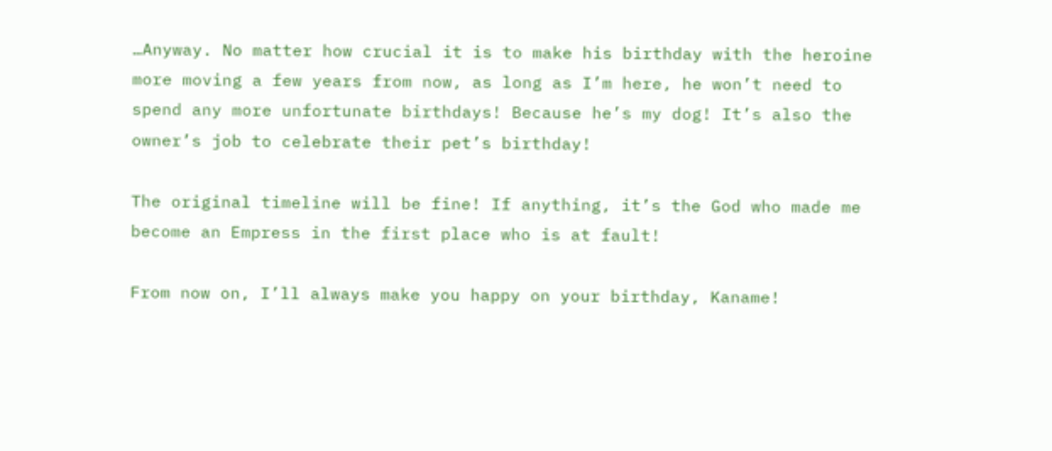…Anyway. No matter how crucial it is to make his birthday with the heroine more moving a few years from now, as long as I’m here, he won’t need to spend any more unfortunate birthdays! Because he’s my dog! It’s also the owner’s job to celebrate their pet’s birthday!

The original timeline will be fine! If anything, it’s the God who made me become an Empress in the first place who is at fault!

From now on, I’ll always make you happy on your birthday, Kaname!